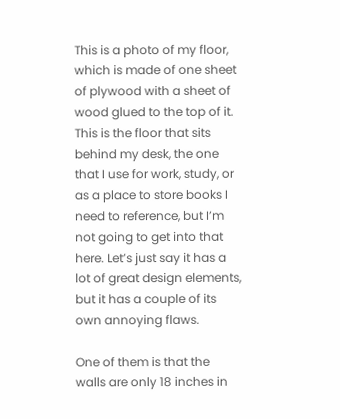This is a photo of my floor, which is made of one sheet of plywood with a sheet of wood glued to the top of it. This is the floor that sits behind my desk, the one that I use for work, study, or as a place to store books I need to reference, but I’m not going to get into that here. Let’s just say it has a lot of great design elements, but it has a couple of its own annoying flaws.

One of them is that the walls are only 18 inches in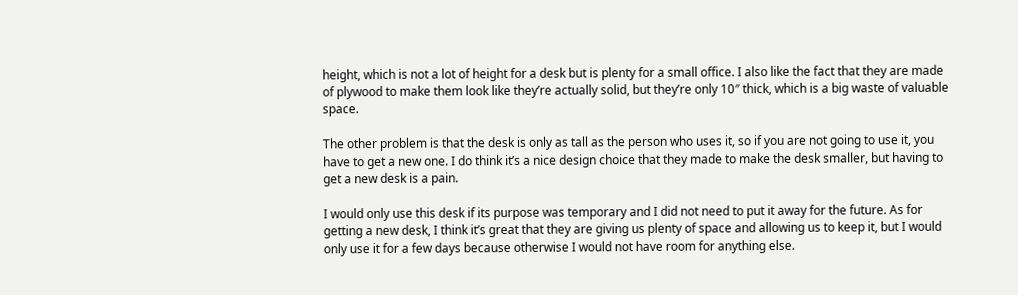height, which is not a lot of height for a desk but is plenty for a small office. I also like the fact that they are made of plywood to make them look like they’re actually solid, but they’re only 10″ thick, which is a big waste of valuable space.

The other problem is that the desk is only as tall as the person who uses it, so if you are not going to use it, you have to get a new one. I do think it’s a nice design choice that they made to make the desk smaller, but having to get a new desk is a pain.

I would only use this desk if its purpose was temporary and I did not need to put it away for the future. As for getting a new desk, I think it’s great that they are giving us plenty of space and allowing us to keep it, but I would only use it for a few days because otherwise I would not have room for anything else.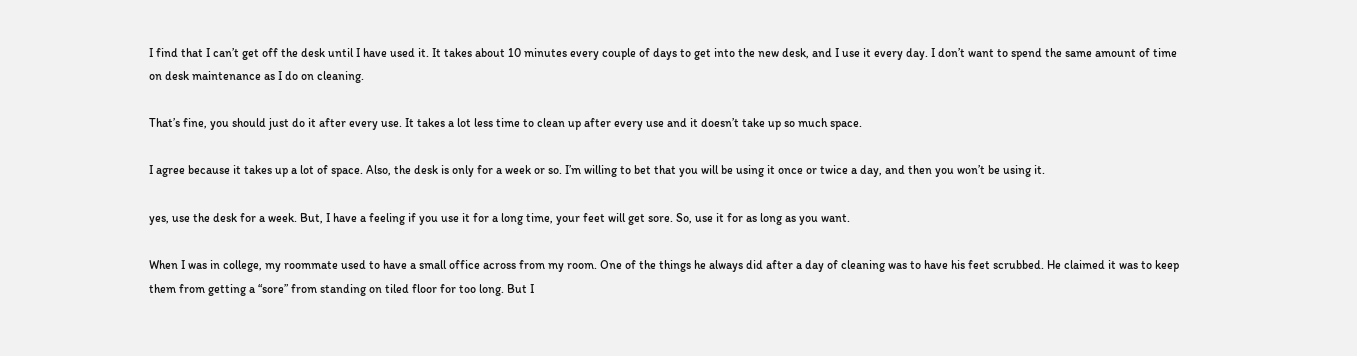I find that I can’t get off the desk until I have used it. It takes about 10 minutes every couple of days to get into the new desk, and I use it every day. I don’t want to spend the same amount of time on desk maintenance as I do on cleaning.

That’s fine, you should just do it after every use. It takes a lot less time to clean up after every use and it doesn’t take up so much space.

I agree because it takes up a lot of space. Also, the desk is only for a week or so. I’m willing to bet that you will be using it once or twice a day, and then you won’t be using it.

yes, use the desk for a week. But, I have a feeling if you use it for a long time, your feet will get sore. So, use it for as long as you want.

When I was in college, my roommate used to have a small office across from my room. One of the things he always did after a day of cleaning was to have his feet scrubbed. He claimed it was to keep them from getting a “sore” from standing on tiled floor for too long. But I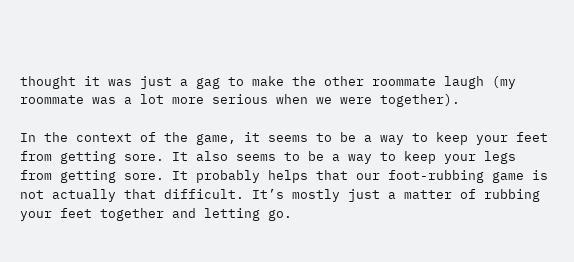thought it was just a gag to make the other roommate laugh (my roommate was a lot more serious when we were together).

In the context of the game, it seems to be a way to keep your feet from getting sore. It also seems to be a way to keep your legs from getting sore. It probably helps that our foot-rubbing game is not actually that difficult. It’s mostly just a matter of rubbing your feet together and letting go.